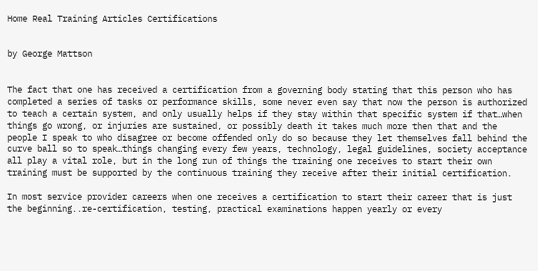Home Real Training Articles Certifications


by George Mattson


The fact that one has received a certification from a governing body stating that this person who has completed a series of tasks or performance skills, some never even say that now the person is authorized to teach a certain system, and only usually helps if they stay within that specific system if that…when things go wrong, or injuries are sustained, or possibly death it takes much more then that and the people I speak to who disagree or become offended only do so because they let themselves fall behind the curve ball so to speak…things changing every few years, technology, legal guidelines, society acceptance all play a vital role, but in the long run of things the training one receives to start their own training must be supported by the continuous training they receive after their initial certification.

In most service provider careers when one receives a certification to start their career that is just the beginning..re-certification, testing, practical examinations happen yearly or every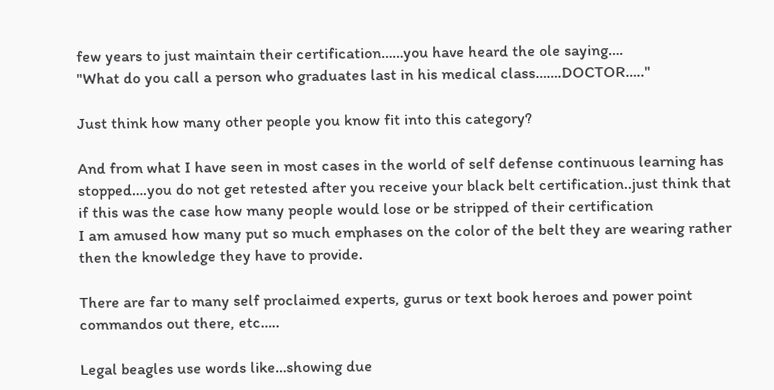few years to just maintain their certification……you have heard the ole saying….
"What do you call a person who graduates last in his medical class…….DOCTOR….."

Just think how many other people you know fit into this category?

And from what I have seen in most cases in the world of self defense continuous learning has stopped….you do not get retested after you receive your black belt certification..just think that if this was the case how many people would lose or be stripped of their certification
I am amused how many put so much emphases on the color of the belt they are wearing rather then the knowledge they have to provide.

There are far to many self proclaimed experts, gurus or text book heroes and power point commandos out there, etc…..

Legal beagles use words like…showing due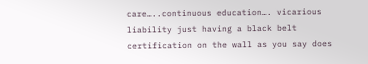care…..continuous education…. vicarious liability just having a black belt certification on the wall as you say does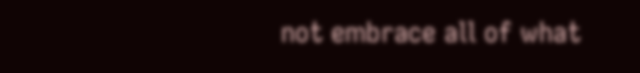not embrace all of what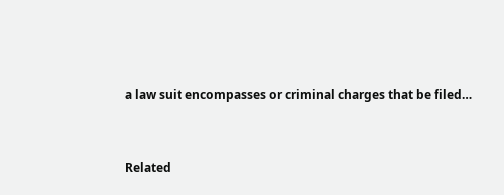a law suit encompasses or criminal charges that be filed…


Related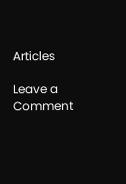Articles

Leave a Comment